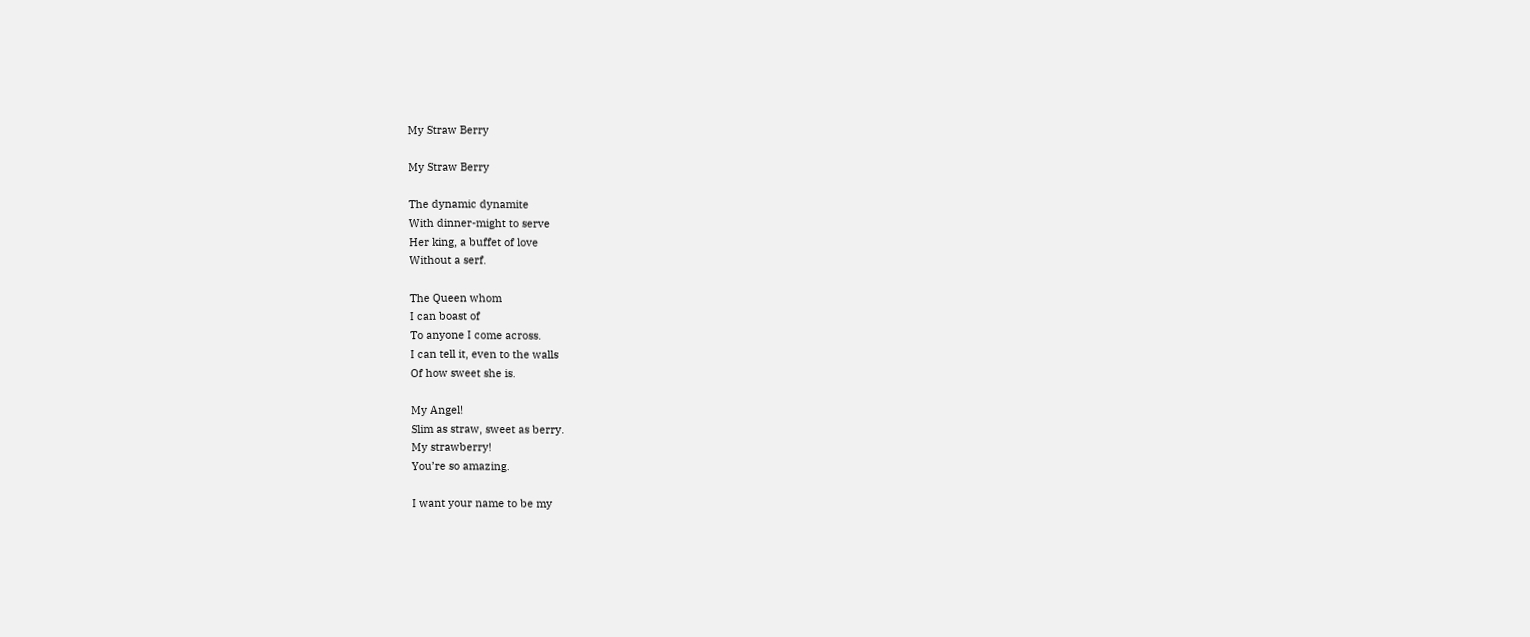My Straw Berry

My Straw Berry

The dynamic dynamite
With dinner-might to serve
Her king, a buffet of love
Without a serf.

The Queen whom
I can boast of
To anyone I come across.
I can tell it, even to the walls
Of how sweet she is.

My Angel!
Slim as straw, sweet as berry.
My strawberry!
You’re so amazing.

I want your name to be my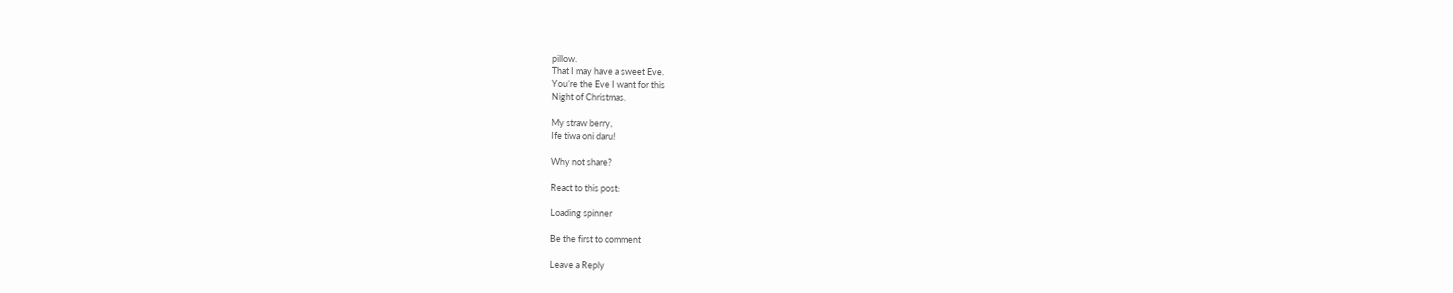pillow.
That I may have a sweet Eve.
You’re the Eve I want for this
Night of Christmas.

My straw berry,
Ife tiwa oni daru!

Why not share?

React to this post:

Loading spinner

Be the first to comment

Leave a Reply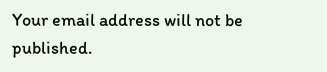Your email address will not be published.